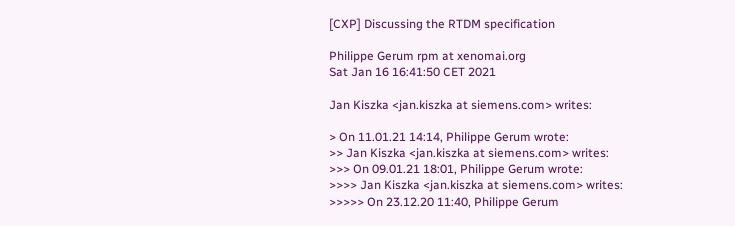[CXP] Discussing the RTDM specification

Philippe Gerum rpm at xenomai.org
Sat Jan 16 16:41:50 CET 2021

Jan Kiszka <jan.kiszka at siemens.com> writes:

> On 11.01.21 14:14, Philippe Gerum wrote:
>> Jan Kiszka <jan.kiszka at siemens.com> writes:
>>> On 09.01.21 18:01, Philippe Gerum wrote:
>>>> Jan Kiszka <jan.kiszka at siemens.com> writes:
>>>>> On 23.12.20 11:40, Philippe Gerum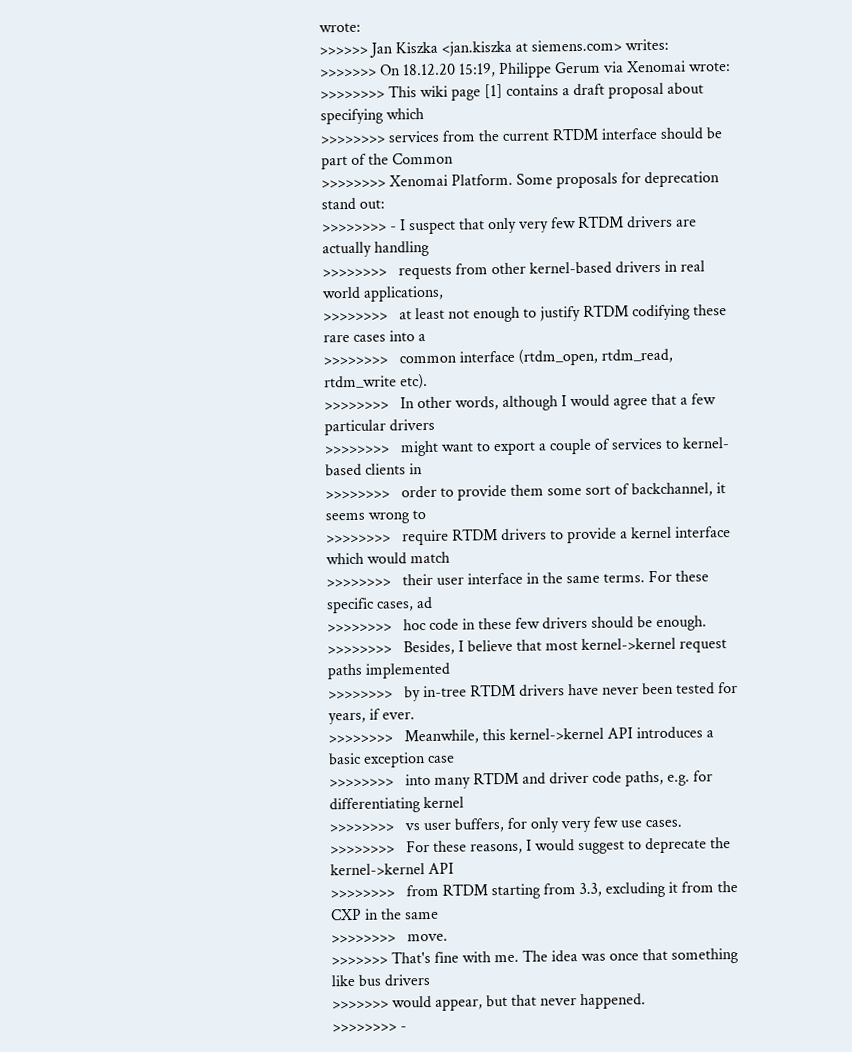wrote:
>>>>>> Jan Kiszka <jan.kiszka at siemens.com> writes:
>>>>>>> On 18.12.20 15:19, Philippe Gerum via Xenomai wrote:
>>>>>>>> This wiki page [1] contains a draft proposal about specifying which
>>>>>>>> services from the current RTDM interface should be part of the Common
>>>>>>>> Xenomai Platform. Some proposals for deprecation stand out:
>>>>>>>> - I suspect that only very few RTDM drivers are actually handling
>>>>>>>>   requests from other kernel-based drivers in real world applications,
>>>>>>>>   at least not enough to justify RTDM codifying these rare cases into a
>>>>>>>>   common interface (rtdm_open, rtdm_read, rtdm_write etc).
>>>>>>>>   In other words, although I would agree that a few particular drivers
>>>>>>>>   might want to export a couple of services to kernel-based clients in
>>>>>>>>   order to provide them some sort of backchannel, it seems wrong to
>>>>>>>>   require RTDM drivers to provide a kernel interface which would match
>>>>>>>>   their user interface in the same terms. For these specific cases, ad
>>>>>>>>   hoc code in these few drivers should be enough.
>>>>>>>>   Besides, I believe that most kernel->kernel request paths implemented
>>>>>>>>   by in-tree RTDM drivers have never been tested for years, if ever.
>>>>>>>>   Meanwhile, this kernel->kernel API introduces a basic exception case
>>>>>>>>   into many RTDM and driver code paths, e.g. for differentiating kernel
>>>>>>>>   vs user buffers, for only very few use cases.
>>>>>>>>   For these reasons, I would suggest to deprecate the kernel->kernel API
>>>>>>>>   from RTDM starting from 3.3, excluding it from the CXP in the same
>>>>>>>>   move.
>>>>>>> That's fine with me. The idea was once that something like bus drivers
>>>>>>> would appear, but that never happened.
>>>>>>>> -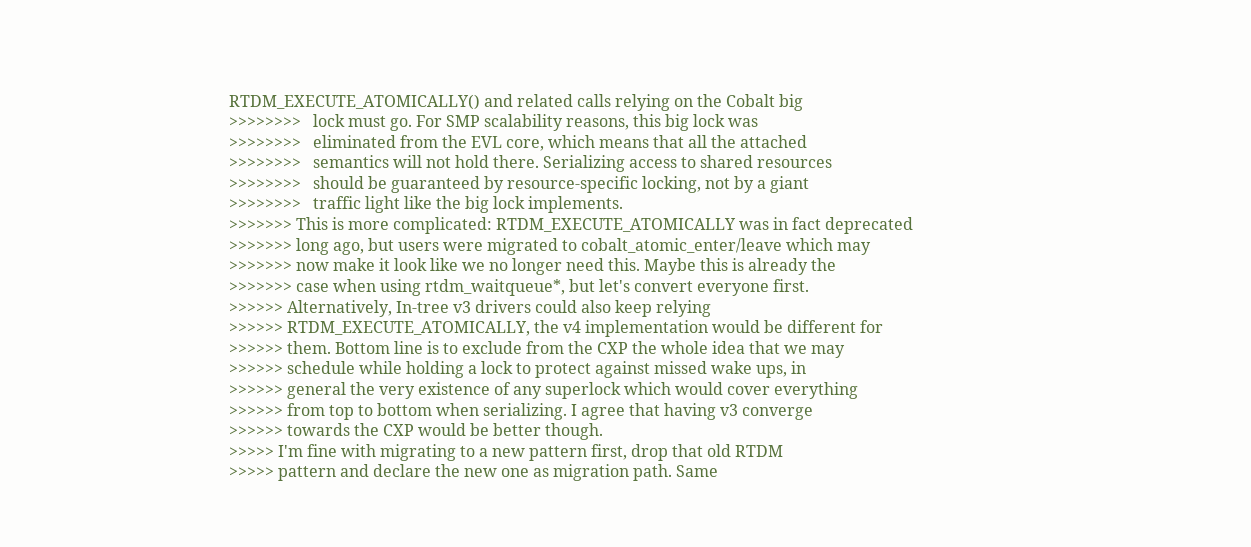RTDM_EXECUTE_ATOMICALLY() and related calls relying on the Cobalt big
>>>>>>>>   lock must go. For SMP scalability reasons, this big lock was
>>>>>>>>   eliminated from the EVL core, which means that all the attached
>>>>>>>>   semantics will not hold there. Serializing access to shared resources
>>>>>>>>   should be guaranteed by resource-specific locking, not by a giant
>>>>>>>>   traffic light like the big lock implements.
>>>>>>> This is more complicated: RTDM_EXECUTE_ATOMICALLY was in fact deprecated
>>>>>>> long ago, but users were migrated to cobalt_atomic_enter/leave which may
>>>>>>> now make it look like we no longer need this. Maybe this is already the
>>>>>>> case when using rtdm_waitqueue*, but let's convert everyone first.
>>>>>> Alternatively, In-tree v3 drivers could also keep relying
>>>>>> RTDM_EXECUTE_ATOMICALLY, the v4 implementation would be different for
>>>>>> them. Bottom line is to exclude from the CXP the whole idea that we may
>>>>>> schedule while holding a lock to protect against missed wake ups, in
>>>>>> general the very existence of any superlock which would cover everything
>>>>>> from top to bottom when serializing. I agree that having v3 converge
>>>>>> towards the CXP would be better though.
>>>>> I'm fine with migrating to a new pattern first, drop that old RTDM
>>>>> pattern and declare the new one as migration path. Same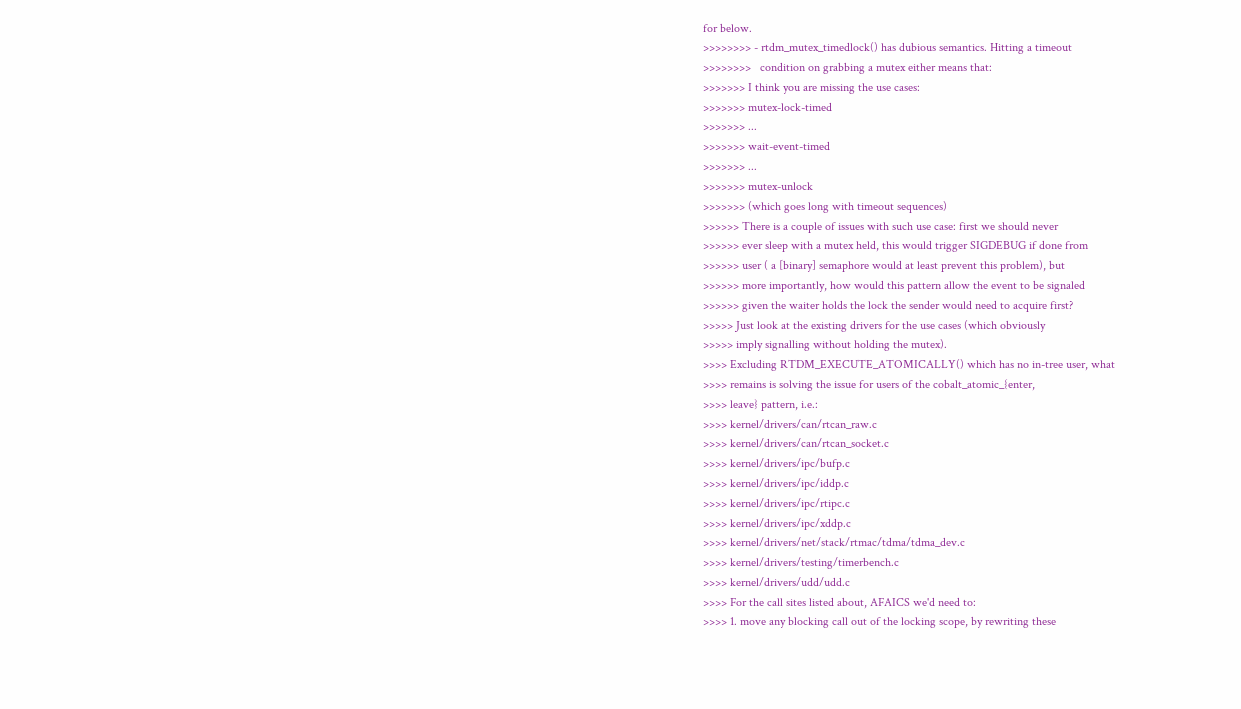for below.
>>>>>>>> - rtdm_mutex_timedlock() has dubious semantics. Hitting a timeout
>>>>>>>>   condition on grabbing a mutex either means that:
>>>>>>> I think you are missing the use cases:
>>>>>>> mutex-lock-timed
>>>>>>> ...
>>>>>>> wait-event-timed
>>>>>>> ...
>>>>>>> mutex-unlock
>>>>>>> (which goes long with timeout sequences)
>>>>>> There is a couple of issues with such use case: first we should never
>>>>>> ever sleep with a mutex held, this would trigger SIGDEBUG if done from
>>>>>> user ( a [binary] semaphore would at least prevent this problem), but
>>>>>> more importantly, how would this pattern allow the event to be signaled
>>>>>> given the waiter holds the lock the sender would need to acquire first?
>>>>> Just look at the existing drivers for the use cases (which obviously
>>>>> imply signalling without holding the mutex).
>>>> Excluding RTDM_EXECUTE_ATOMICALLY() which has no in-tree user, what
>>>> remains is solving the issue for users of the cobalt_atomic_{enter,
>>>> leave} pattern, i.e.:
>>>> kernel/drivers/can/rtcan_raw.c
>>>> kernel/drivers/can/rtcan_socket.c
>>>> kernel/drivers/ipc/bufp.c
>>>> kernel/drivers/ipc/iddp.c
>>>> kernel/drivers/ipc/rtipc.c
>>>> kernel/drivers/ipc/xddp.c
>>>> kernel/drivers/net/stack/rtmac/tdma/tdma_dev.c
>>>> kernel/drivers/testing/timerbench.c
>>>> kernel/drivers/udd/udd.c
>>>> For the call sites listed about, AFAICS we'd need to:
>>>> 1. move any blocking call out of the locking scope, by rewriting these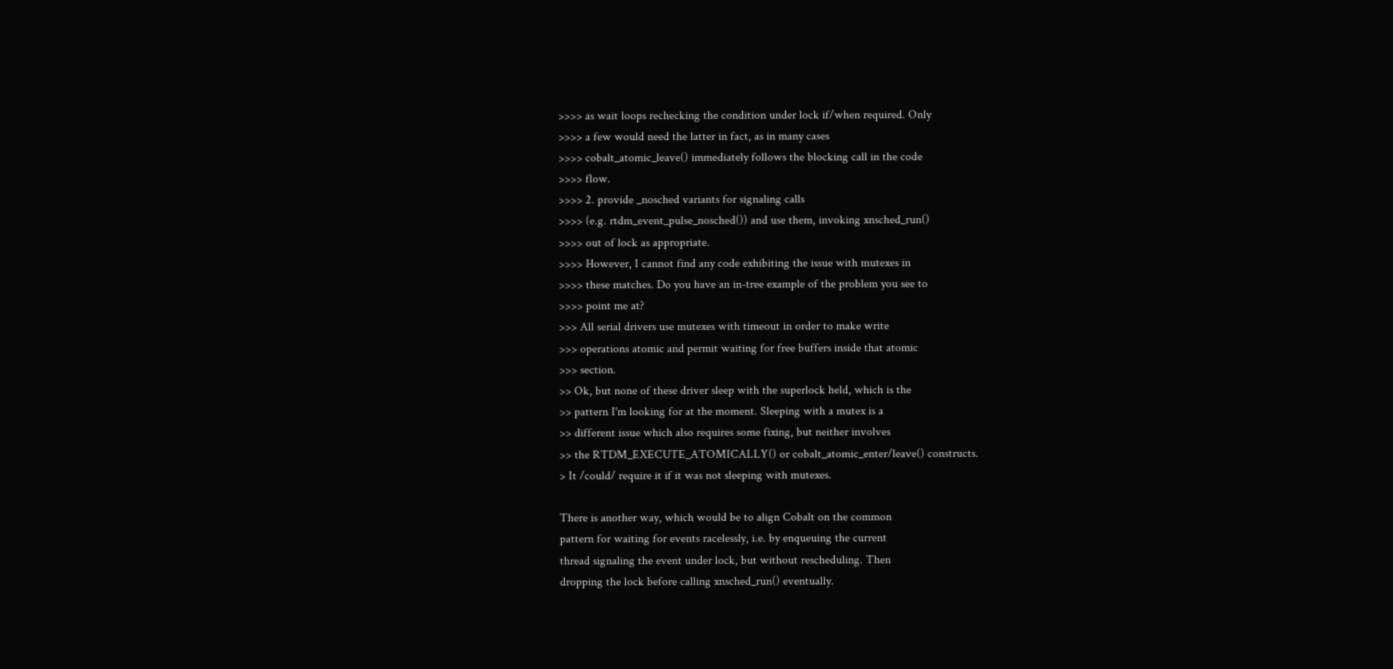>>>> as wait loops rechecking the condition under lock if/when required. Only
>>>> a few would need the latter in fact, as in many cases
>>>> cobalt_atomic_leave() immediately follows the blocking call in the code
>>>> flow.
>>>> 2. provide _nosched variants for signaling calls
>>>> (e.g. rtdm_event_pulse_nosched()) and use them, invoking xnsched_run()
>>>> out of lock as appropriate.
>>>> However, I cannot find any code exhibiting the issue with mutexes in
>>>> these matches. Do you have an in-tree example of the problem you see to
>>>> point me at?
>>> All serial drivers use mutexes with timeout in order to make write
>>> operations atomic and permit waiting for free buffers inside that atomic
>>> section.
>> Ok, but none of these driver sleep with the superlock held, which is the
>> pattern I'm looking for at the moment. Sleeping with a mutex is a
>> different issue which also requires some fixing, but neither involves
>> the RTDM_EXECUTE_ATOMICALLY() or cobalt_atomic_enter/leave() constructs.
> It /could/ require it if it was not sleeping with mutexes.

There is another way, which would be to align Cobalt on the common
pattern for waiting for events racelessly, i.e. by enqueuing the current
thread signaling the event under lock, but without rescheduling. Then
dropping the lock before calling xnsched_run() eventually.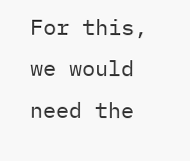For this, we would need the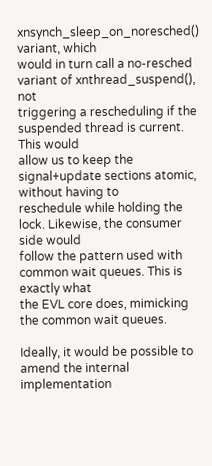xnsynch_sleep_on_noresched() variant, which
would in turn call a no-resched variant of xnthread_suspend(), not
triggering a rescheduling if the suspended thread is current. This would
allow us to keep the signal+update sections atomic, without having to
reschedule while holding the lock. Likewise, the consumer side would
follow the pattern used with common wait queues. This is exactly what
the EVL core does, mimicking the common wait queues.

Ideally, it would be possible to amend the internal implementation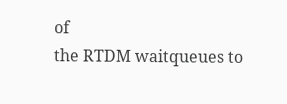of
the RTDM waitqueues to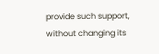provide such support, without changing its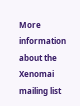More information about the Xenomai mailing list